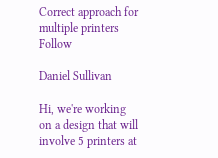Correct approach for multiple printers Follow

Daniel Sullivan

Hi, we're working on a design that will involve 5 printers at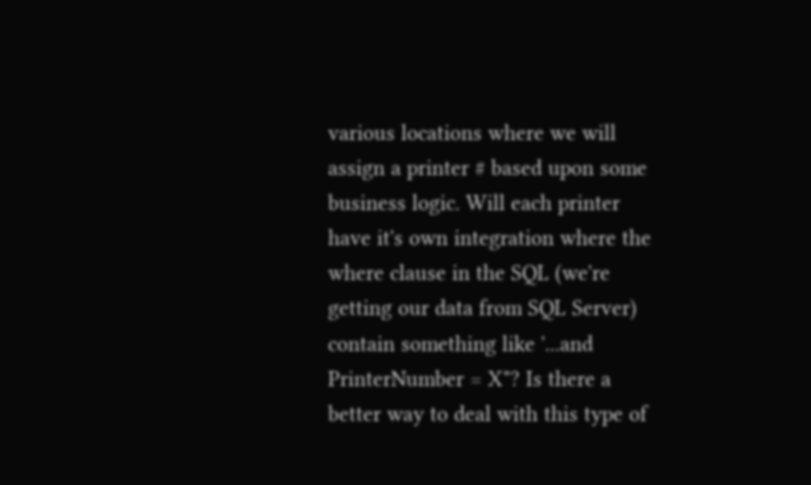various locations where we will assign a printer # based upon some business logic. Will each printer have it's own integration where the where clause in the SQL (we're getting our data from SQL Server) contain something like '...and PrinterNumber = X"? Is there a better way to deal with this type of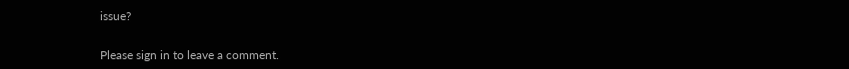issue?


Please sign in to leave a comment.